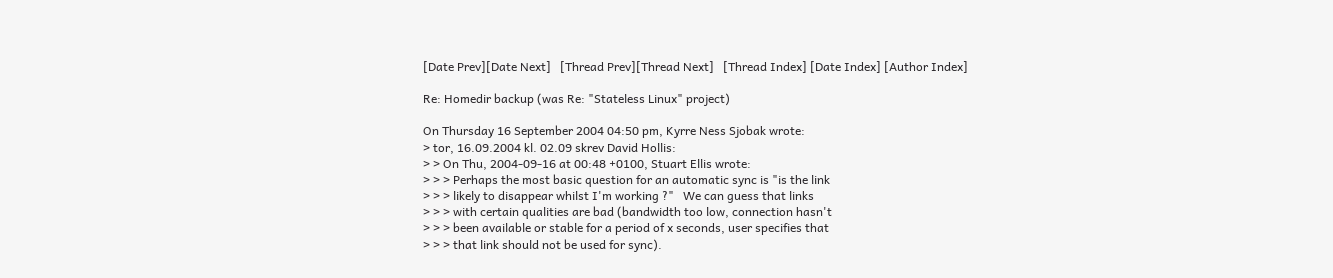[Date Prev][Date Next]   [Thread Prev][Thread Next]   [Thread Index] [Date Index] [Author Index]

Re: Homedir backup (was Re: "Stateless Linux" project)

On Thursday 16 September 2004 04:50 pm, Kyrre Ness Sjobak wrote:
> tor, 16.09.2004 kl. 02.09 skrev David Hollis:
> > On Thu, 2004-09-16 at 00:48 +0100, Stuart Ellis wrote:
> > > Perhaps the most basic question for an automatic sync is "is the link
> > > likely to disappear whilst I'm working ?"   We can guess that links
> > > with certain qualities are bad (bandwidth too low, connection hasn't
> > > been available or stable for a period of x seconds, user specifies that
> > > that link should not be used for sync).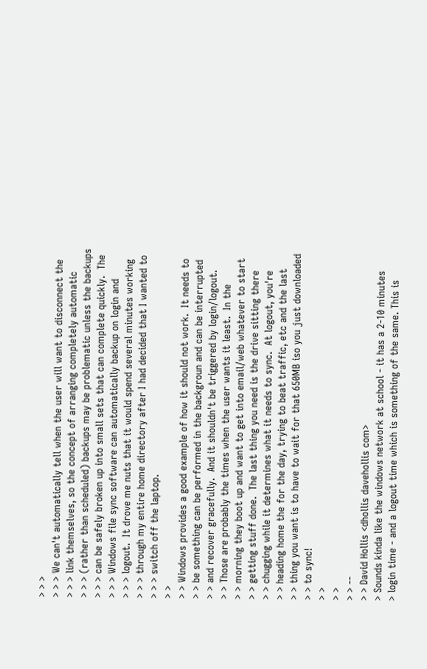> > >
> > > We can't automatically tell when the user will want to disconnect the
> > > link themselves, so the concept of arranging completely automatic
> > > (rather than scheduled) backups may be problematic unless the backups
> > > can be safely broken up into small sets that can complete quickly.  The
> > > Windows file sync software can automatically backup on login and
> > > logout.  It drove me nuts that it would spend several minutes working
> > > through my entire home directory after I had decided that I wanted to
> > > switch off the laptop.
> >
> > Windows provides a good example of how it should not work.  It needs to
> > be something can be performed in the backgroun and can be interrupted
> > and recover gracefully.  And it shouldn't be triggered by login/logout.
> > Those are probably the times when the user wants it least.  In the
> > morning they boot up and want to get into email/web whatever to start
> > getting stuff done.  The last thing you need is the drive sitting there
> > chugging while it determines what it needs to sync.  At logout, you're
> > heading home the for the day, trying to beat traffic, etc and the last
> > thing you want is to have to wait for that 650MB iso you just downloaded
> > to sync!
> >
> >
> > --
> > David Hollis <dhollis davehollis com>
> Sounds kinda like the windows network at school - it has a 2-10 minutes
> login time - and a logout time which is something of the same. This is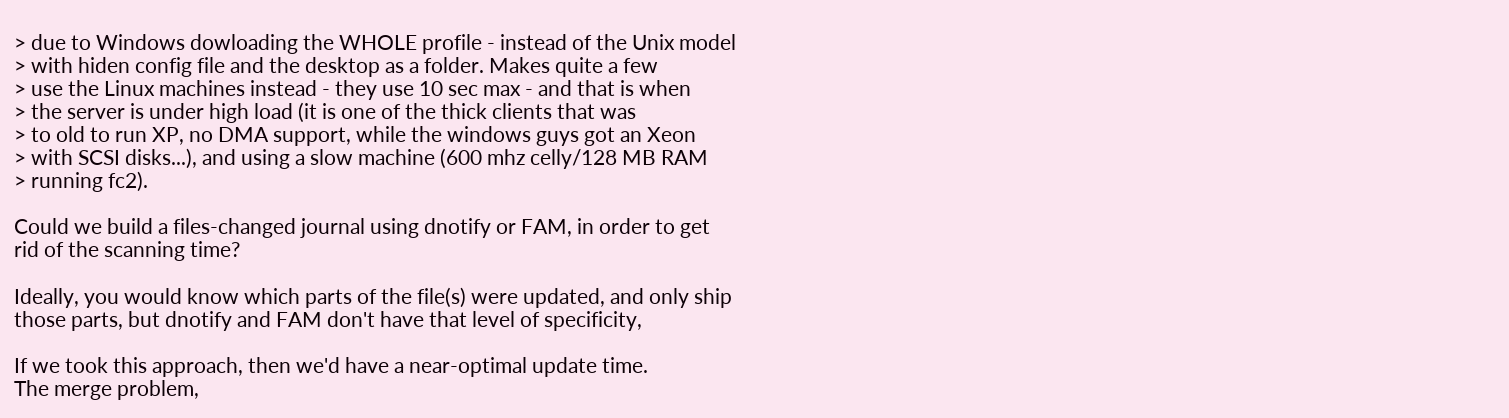> due to Windows dowloading the WHOLE profile - instead of the Unix model
> with hiden config file and the desktop as a folder. Makes quite a few
> use the Linux machines instead - they use 10 sec max - and that is when
> the server is under high load (it is one of the thick clients that was
> to old to run XP, no DMA support, while the windows guys got an Xeon
> with SCSI disks...), and using a slow machine (600 mhz celly/128 MB RAM
> running fc2).

Could we build a files-changed journal using dnotify or FAM, in order to get
rid of the scanning time?

Ideally, you would know which parts of the file(s) were updated, and only ship
those parts, but dnotify and FAM don't have that level of specificity,

If we took this approach, then we'd have a near-optimal update time.
The merge problem,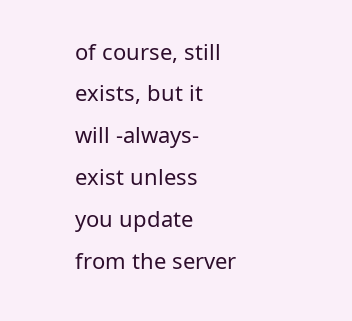of course, still exists, but it will -always- exist unless
you update from the server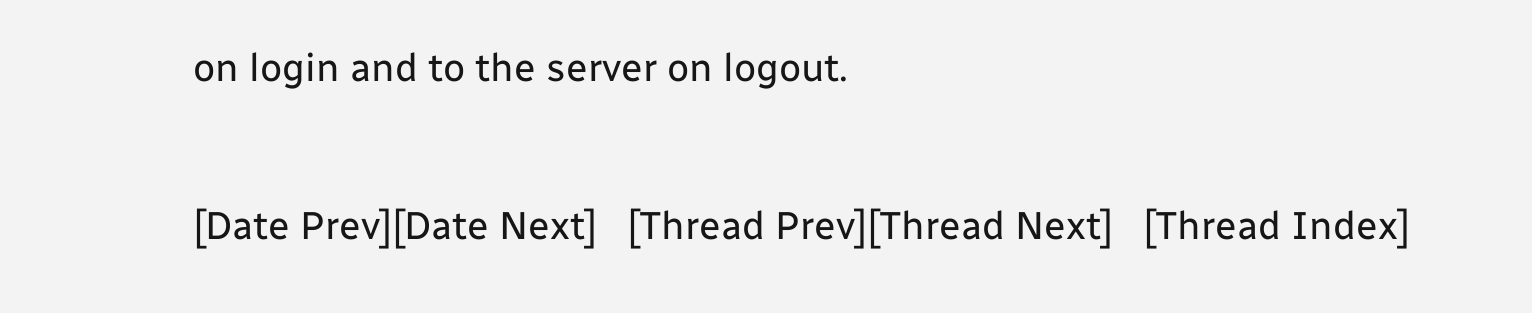on login and to the server on logout.


[Date Prev][Date Next]   [Thread Prev][Thread Next]   [Thread Index]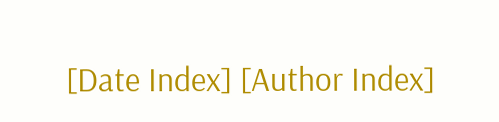[Date Index] [Author Index]